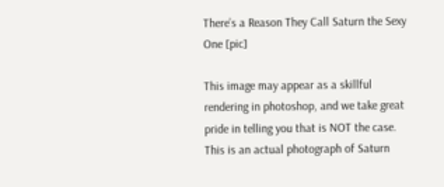There’s a Reason They Call Saturn the Sexy One [pic]

This image may appear as a skillful rendering in photoshop, and we take great pride in telling you that is NOT the case. This is an actual photograph of Saturn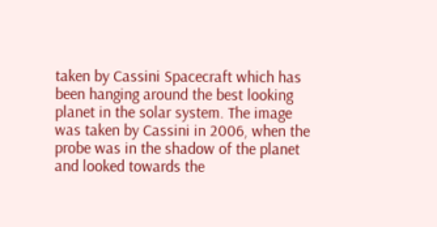taken by Cassini Spacecraft which has been hanging around the best looking planet in the solar system. The image was taken by Cassini in 2006, when the probe was in the shadow of the planet and looked towards the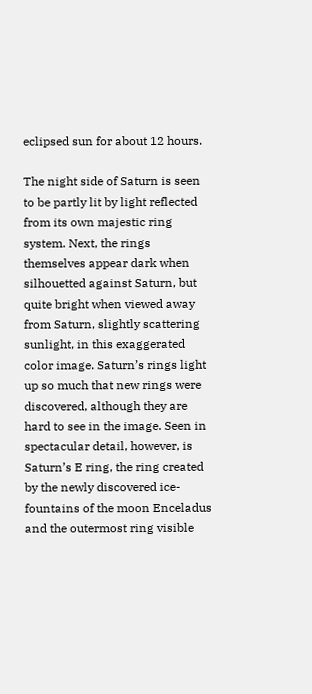eclipsed sun for about 12 hours.

The night side of Saturn is seen to be partly lit by light reflected from its own majestic ring system. Next, the rings themselves appear dark when silhouetted against Saturn, but quite bright when viewed away from Saturn, slightly scattering sunlight, in this exaggerated color image. Saturn’s rings light up so much that new rings were discovered, although they are hard to see in the image. Seen in spectacular detail, however, is Saturn’s E ring, the ring created by the newly discovered ice-fountains of the moon Enceladus and the outermost ring visible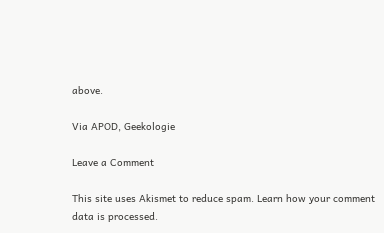above.

Via APOD, Geekologie

Leave a Comment

This site uses Akismet to reduce spam. Learn how your comment data is processed.